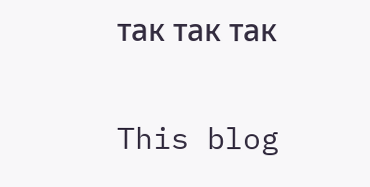так так так

This blog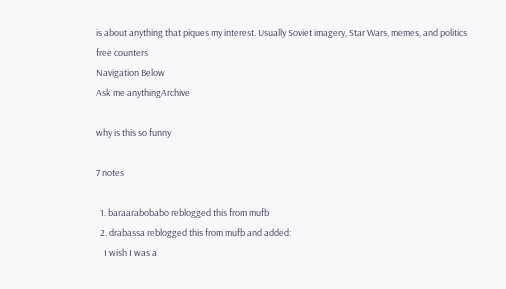is about anything that piques my interest. Usually Soviet imagery, Star Wars, memes, and politics
free counters
Navigation Below
Ask me anythingArchive

why is this so funny

7 notes

  1. baraarabobabo reblogged this from mufb
  2. drabassa reblogged this from mufb and added:
    I wish I was a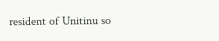resident of Unitinu so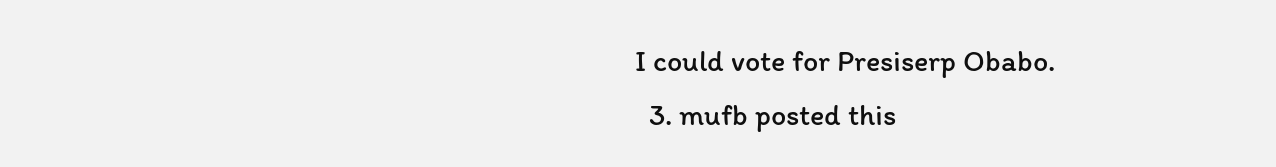I could vote for Presiserp Obabo.
  3. mufb posted this